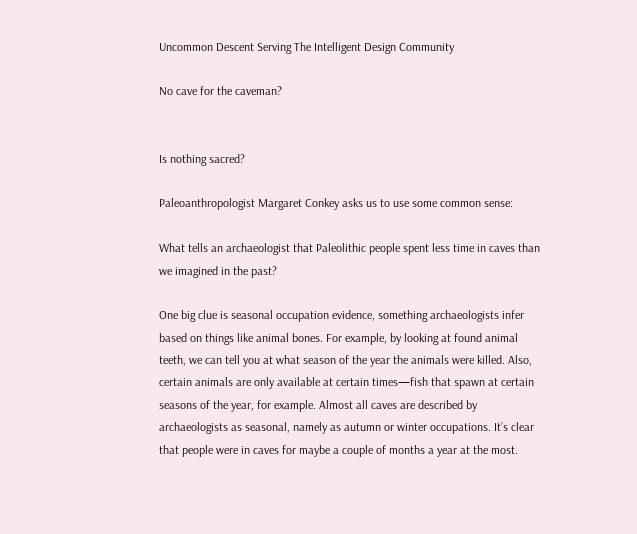Uncommon Descent Serving The Intelligent Design Community

No cave for the caveman?


Is nothing sacred?

Paleoanthropologist Margaret Conkey asks us to use some common sense:

What tells an archaeologist that Paleolithic people spent less time in caves than we imagined in the past?

One big clue is seasonal occupation evidence, something archaeologists infer based on things like animal bones. For example, by looking at found animal teeth, we can tell you at what season of the year the animals were killed. Also, certain animals are only available at certain times—fish that spawn at certain seasons of the year, for example. Almost all caves are described by archaeologists as seasonal, namely as autumn or winter occupations. It’s clear that people were in caves for maybe a couple of months a year at the most.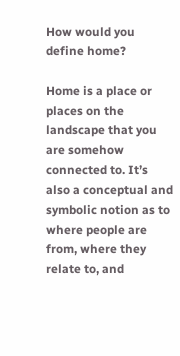How would you define home?

Home is a place or places on the landscape that you are somehow connected to. It’s also a conceptual and symbolic notion as to where people are from, where they relate to, and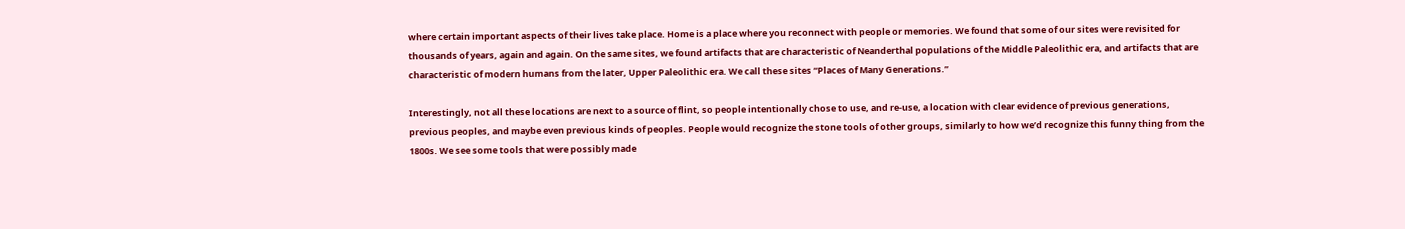where certain important aspects of their lives take place. Home is a place where you reconnect with people or memories. We found that some of our sites were revisited for thousands of years, again and again. On the same sites, we found artifacts that are characteristic of Neanderthal populations of the Middle Paleolithic era, and artifacts that are characteristic of modern humans from the later, Upper Paleolithic era. We call these sites “Places of Many Generations.”

Interestingly, not all these locations are next to a source of flint, so people intentionally chose to use, and re-use, a location with clear evidence of previous generations, previous peoples, and maybe even previous kinds of peoples. People would recognize the stone tools of other groups, similarly to how we’d recognize this funny thing from the 1800s. We see some tools that were possibly made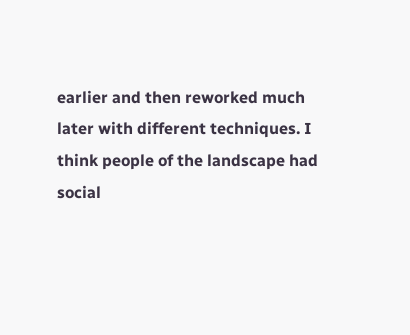earlier and then reworked much later with different techniques. I think people of the landscape had social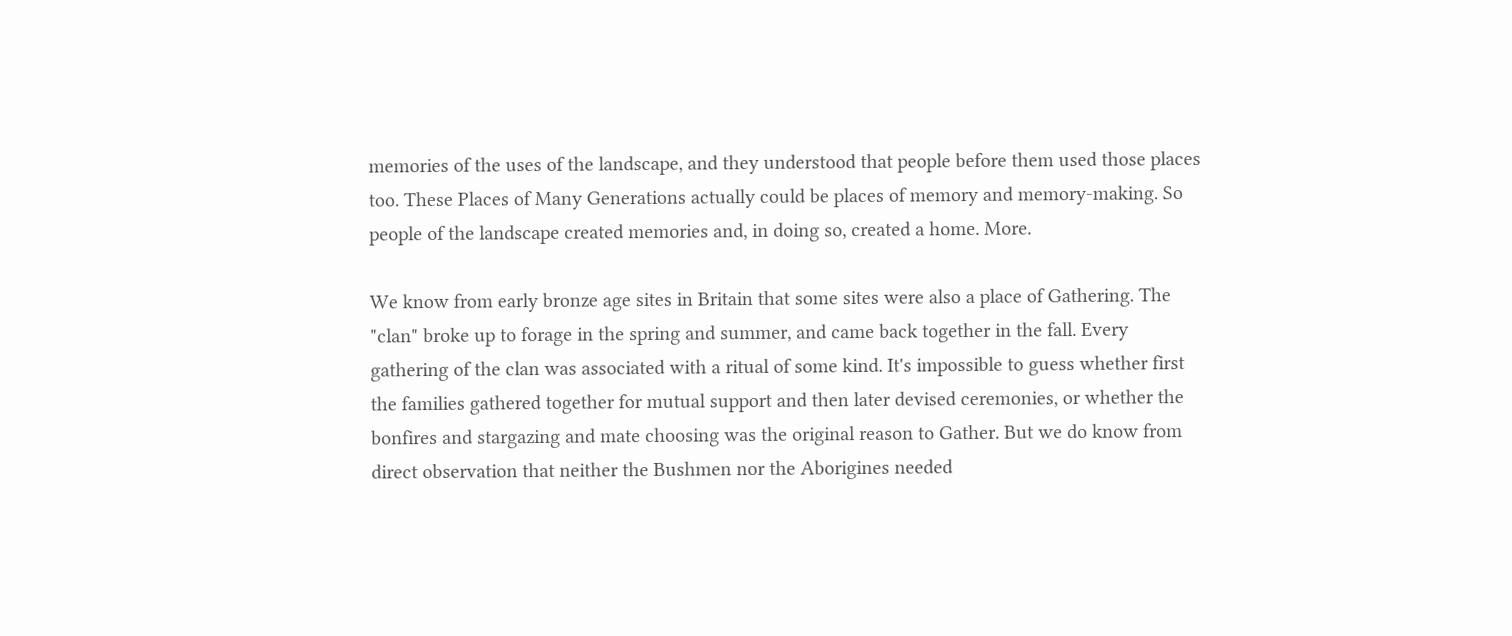memories of the uses of the landscape, and they understood that people before them used those places too. These Places of Many Generations actually could be places of memory and memory-making. So people of the landscape created memories and, in doing so, created a home. More.

We know from early bronze age sites in Britain that some sites were also a place of Gathering. The "clan" broke up to forage in the spring and summer, and came back together in the fall. Every gathering of the clan was associated with a ritual of some kind. It's impossible to guess whether first the families gathered together for mutual support and then later devised ceremonies, or whether the bonfires and stargazing and mate choosing was the original reason to Gather. But we do know from direct observation that neither the Bushmen nor the Aborigines needed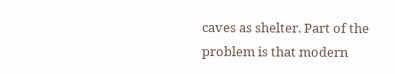caves as shelter. Part of the problem is that modern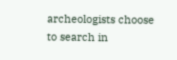archeologists choose to search in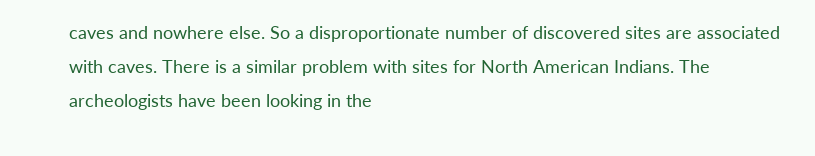caves and nowhere else. So a disproportionate number of discovered sites are associated with caves. There is a similar problem with sites for North American Indians. The archeologists have been looking in the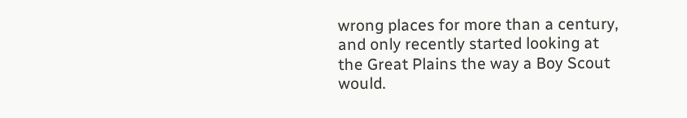wrong places for more than a century, and only recently started looking at the Great Plains the way a Boy Scout would.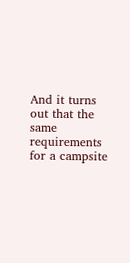And it turns out that the same requirements for a campsite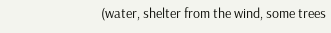(water, shelter from the wind, some trees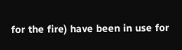for the fire) have been in use for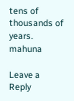tens of thousands of years. mahuna

Leave a Reply